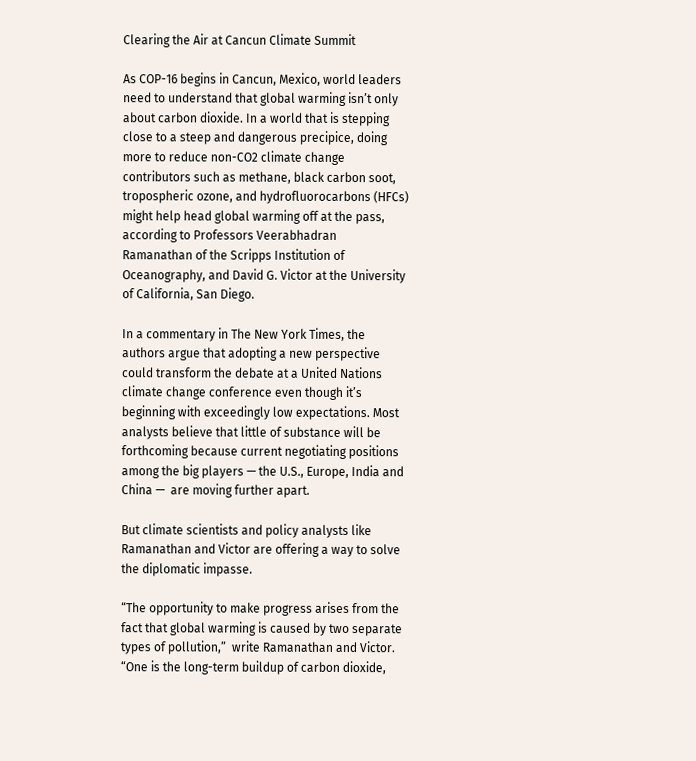Clearing the Air at Cancun Climate Summit

As COP-16 begins in Cancun, Mexico, world leaders need to understand that global warming isn’t only about carbon dioxide. In a world that is stepping close to a steep and dangerous precipice, doing more to reduce non-CO2 climate change contributors such as methane, black carbon soot, tropospheric ozone, and hydrofluorocarbons (HFCs) might help head global warming off at the pass, according to Professors Veerabhadran Ramanathan of the Scripps Institution of Oceanography, and David G. Victor at the University of California, San Diego.

In a commentary in The New York Times, the authors argue that adopting a new perspective could transform the debate at a United Nations climate change conference even though it’s beginning with exceedingly low expectations. Most analysts believe that little of substance will be forthcoming because current negotiating positions among the big players — the U.S., Europe, India and China —  are moving further apart.

But climate scientists and policy analysts like Ramanathan and Victor are offering a way to solve the diplomatic impasse.

“The opportunity to make progress arises from the fact that global warming is caused by two separate types of pollution,”  write Ramanathan and Victor. “One is the long-term buildup of carbon dioxide,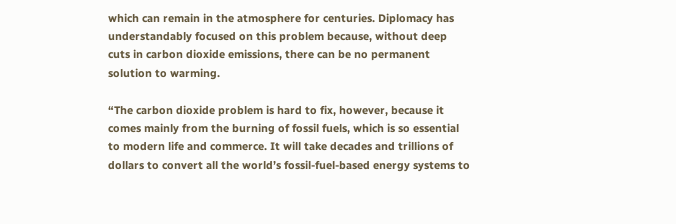which can remain in the atmosphere for centuries. Diplomacy has understandably focused on this problem because, without deep cuts in carbon dioxide emissions, there can be no permanent solution to warming.

“The carbon dioxide problem is hard to fix, however, because it comes mainly from the burning of fossil fuels, which is so essential to modern life and commerce. It will take decades and trillions of dollars to convert all the world’s fossil-fuel-based energy systems to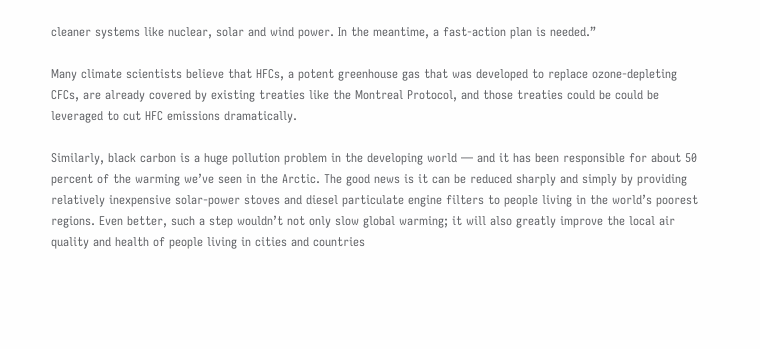cleaner systems like nuclear, solar and wind power. In the meantime, a fast-action plan is needed.”

Many climate scientists believe that HFCs, a potent greenhouse gas that was developed to replace ozone-depleting CFCs, are already covered by existing treaties like the Montreal Protocol, and those treaties could be could be leveraged to cut HFC emissions dramatically.

Similarly, black carbon is a huge pollution problem in the developing world — and it has been responsible for about 50 percent of the warming we’ve seen in the Arctic. The good news is it can be reduced sharply and simply by providing relatively inexpensive solar-power stoves and diesel particulate engine filters to people living in the world’s poorest regions. Even better, such a step wouldn’t not only slow global warming; it will also greatly improve the local air quality and health of people living in cities and countries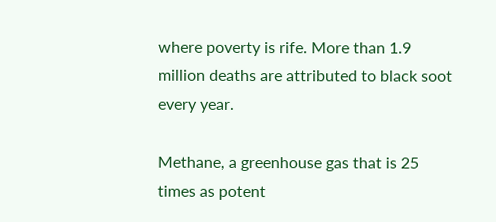where poverty is rife. More than 1.9 million deaths are attributed to black soot every year.

Methane, a greenhouse gas that is 25 times as potent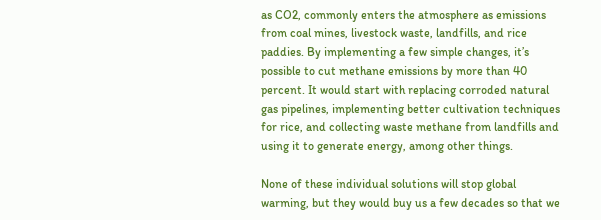as CO2, commonly enters the atmosphere as emissions from coal mines, livestock waste, landfills, and rice paddies. By implementing a few simple changes, it’s possible to cut methane emissions by more than 40 percent. It would start with replacing corroded natural gas pipelines, implementing better cultivation techniques for rice, and collecting waste methane from landfills and using it to generate energy, among other things.

None of these individual solutions will stop global warming, but they would buy us a few decades so that we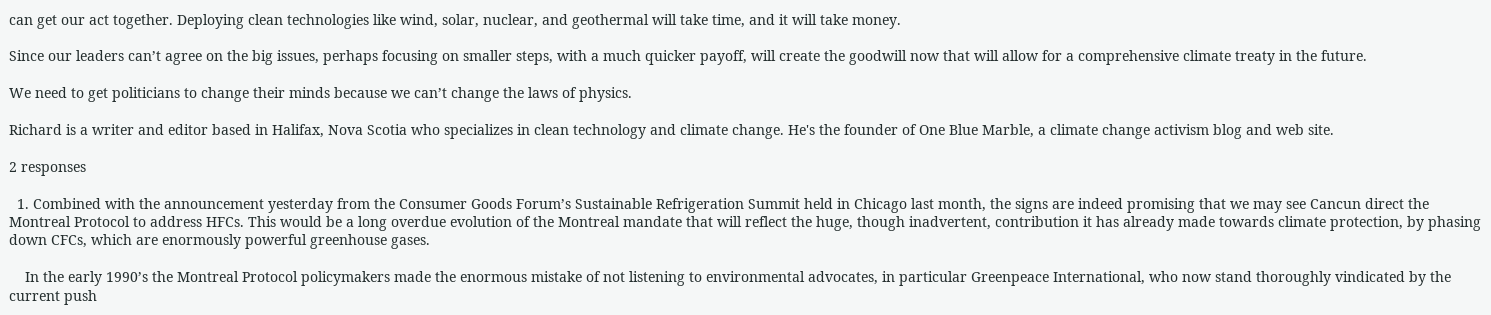can get our act together. Deploying clean technologies like wind, solar, nuclear, and geothermal will take time, and it will take money.

Since our leaders can’t agree on the big issues, perhaps focusing on smaller steps, with a much quicker payoff, will create the goodwill now that will allow for a comprehensive climate treaty in the future.

We need to get politicians to change their minds because we can’t change the laws of physics.

Richard is a writer and editor based in Halifax, Nova Scotia who specializes in clean technology and climate change. He's the founder of One Blue Marble, a climate change activism blog and web site.

2 responses

  1. Combined with the announcement yesterday from the Consumer Goods Forum’s Sustainable Refrigeration Summit held in Chicago last month, the signs are indeed promising that we may see Cancun direct the Montreal Protocol to address HFCs. This would be a long overdue evolution of the Montreal mandate that will reflect the huge, though inadvertent, contribution it has already made towards climate protection, by phasing down CFCs, which are enormously powerful greenhouse gases.

    In the early 1990’s the Montreal Protocol policymakers made the enormous mistake of not listening to environmental advocates, in particular Greenpeace International, who now stand thoroughly vindicated by the current push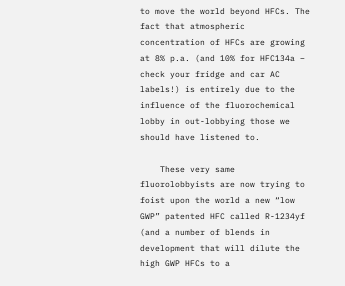to move the world beyond HFCs. The fact that atmospheric concentration of HFCs are growing at 8% p.a. (and 10% for HFC134a – check your fridge and car AC labels!) is entirely due to the influence of the fluorochemical lobby in out-lobbying those we should have listened to.

    These very same fluorolobbyists are now trying to foist upon the world a new “low GWP” patented HFC called R-1234yf (and a number of blends in development that will dilute the high GWP HFCs to a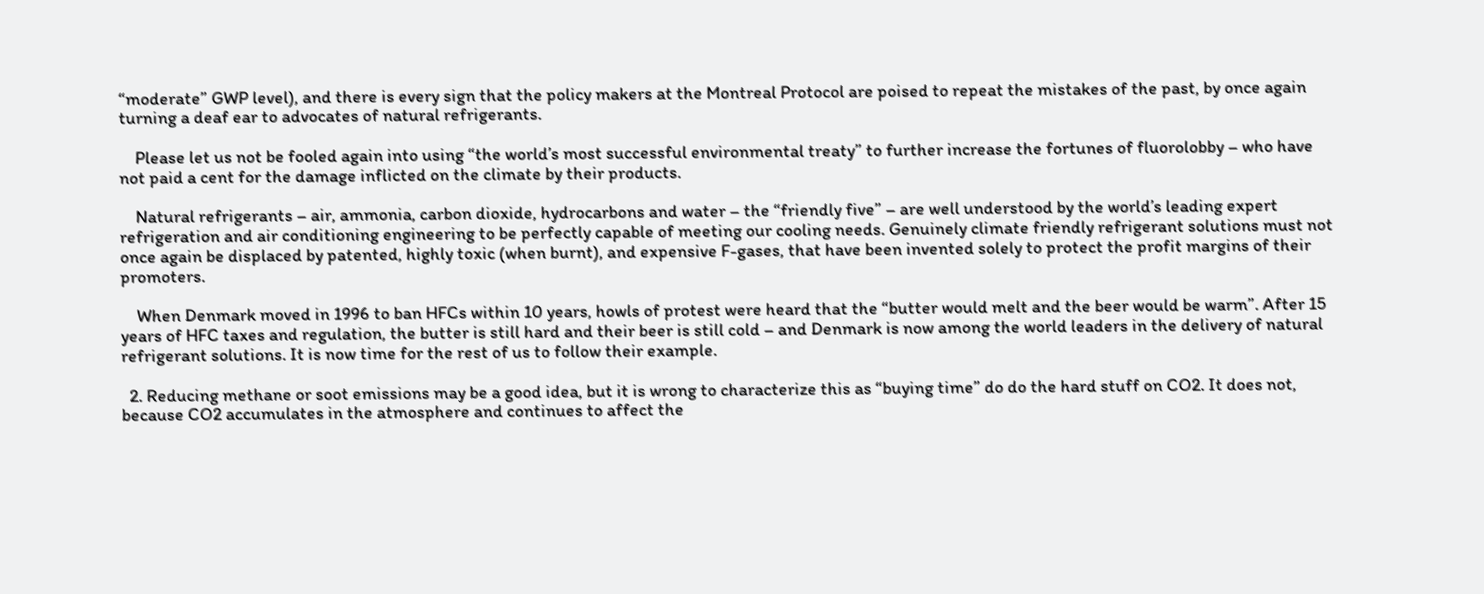“moderate” GWP level), and there is every sign that the policy makers at the Montreal Protocol are poised to repeat the mistakes of the past, by once again turning a deaf ear to advocates of natural refrigerants.

    Please let us not be fooled again into using “the world’s most successful environmental treaty” to further increase the fortunes of fluorolobby – who have not paid a cent for the damage inflicted on the climate by their products.

    Natural refrigerants – air, ammonia, carbon dioxide, hydrocarbons and water – the “friendly five” – are well understood by the world’s leading expert refrigeration and air conditioning engineering to be perfectly capable of meeting our cooling needs. Genuinely climate friendly refrigerant solutions must not once again be displaced by patented, highly toxic (when burnt), and expensive F-gases, that have been invented solely to protect the profit margins of their promoters.

    When Denmark moved in 1996 to ban HFCs within 10 years, howls of protest were heard that the “butter would melt and the beer would be warm”. After 15 years of HFC taxes and regulation, the butter is still hard and their beer is still cold – and Denmark is now among the world leaders in the delivery of natural refrigerant solutions. It is now time for the rest of us to follow their example.

  2. Reducing methane or soot emissions may be a good idea, but it is wrong to characterize this as “buying time” do do the hard stuff on CO2. It does not, because CO2 accumulates in the atmosphere and continues to affect the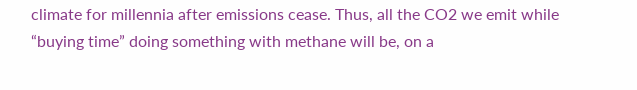climate for millennia after emissions cease. Thus, all the CO2 we emit while “buying time” doing something with methane will be, on a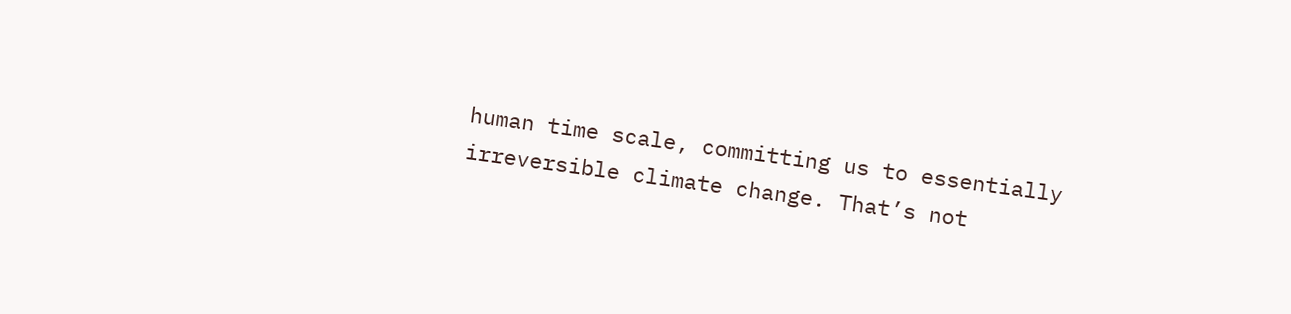human time scale, committing us to essentially irreversible climate change. That’s not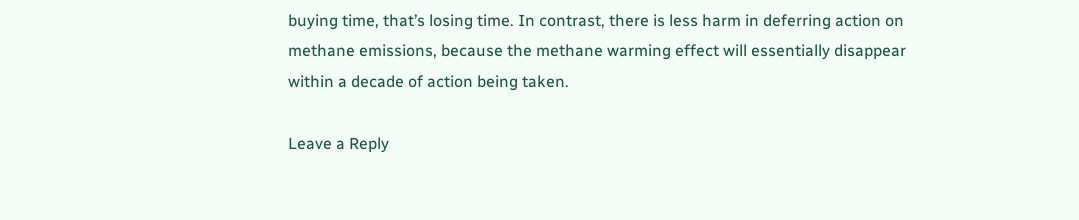buying time, that’s losing time. In contrast, there is less harm in deferring action on methane emissions, because the methane warming effect will essentially disappear within a decade of action being taken.

Leave a Reply